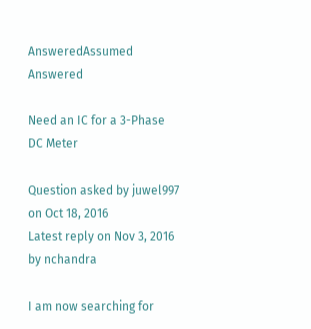AnsweredAssumed Answered

Need an IC for a 3-Phase DC Meter

Question asked by juwel997 on Oct 18, 2016
Latest reply on Nov 3, 2016 by nchandra

I am now searching for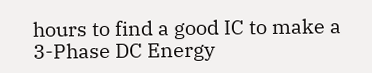hours to find a good IC to make a 3-Phase DC Energy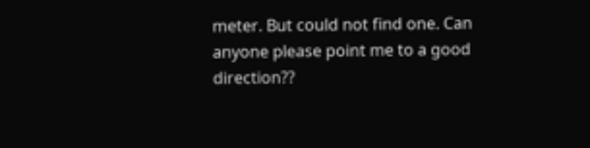meter. But could not find one. Can anyone please point me to a good direction??